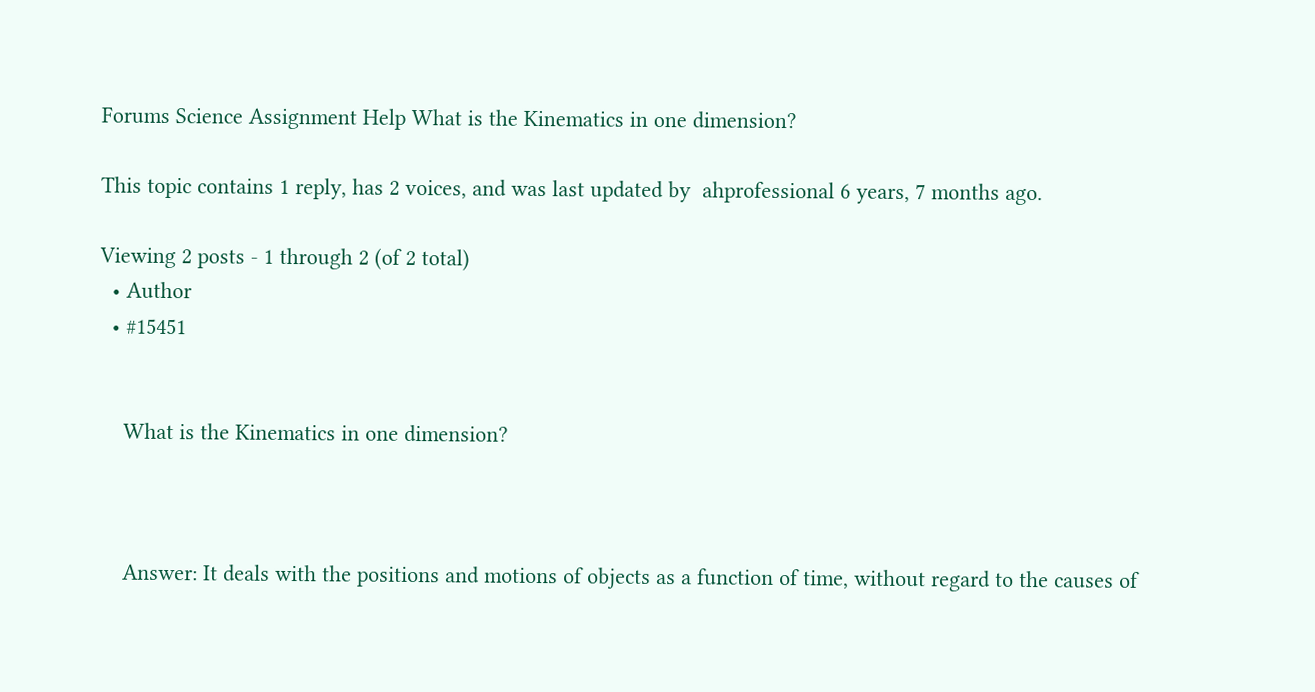Forums Science Assignment Help What is the Kinematics in one dimension?

This topic contains 1 reply, has 2 voices, and was last updated by  ahprofessional 6 years, 7 months ago.

Viewing 2 posts - 1 through 2 (of 2 total)
  • Author
  • #15451


    What is the Kinematics in one dimension?



    Answer: It deals with the positions and motions of objects as a function of time, without regard to the causes of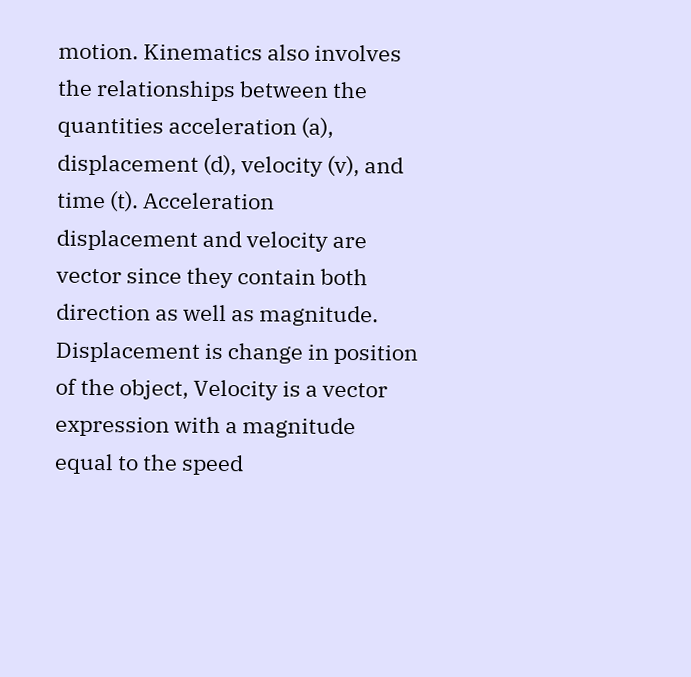motion. Kinematics also involves the relationships between the quantities acceleration (a), displacement (d), velocity (v), and time (t). Acceleration displacement and velocity are vector since they contain both direction as well as magnitude. Displacement is change in position of the object, Velocity is a vector expression with a magnitude equal to the speed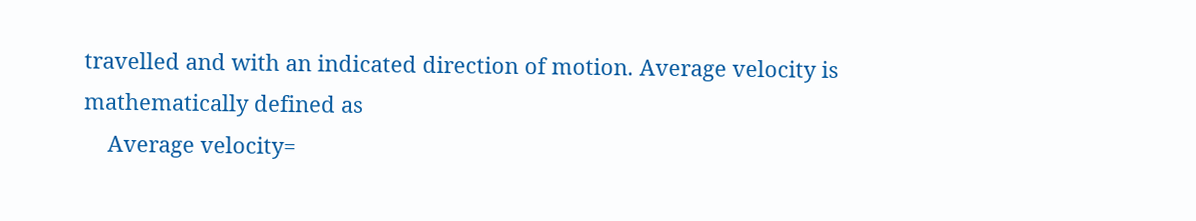travelled and with an indicated direction of motion. Average velocity is mathematically defined as
    Average velocity=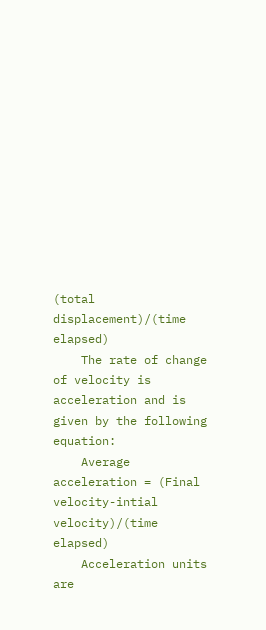(total displacement)/(time elapsed)
    The rate of change of velocity is acceleration and is given by the following equation:
    Average acceleration = (Final velocity-intial velocity)/(time elapsed)
    Acceleration units are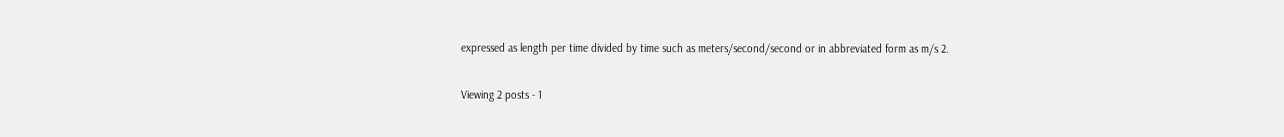expressed as length per time divided by time such as meters/second/second or in abbreviated form as m/s 2.

Viewing 2 posts - 1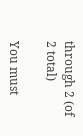through 2 (of 2 total)

You must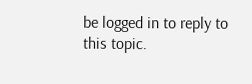be logged in to reply to this topic.